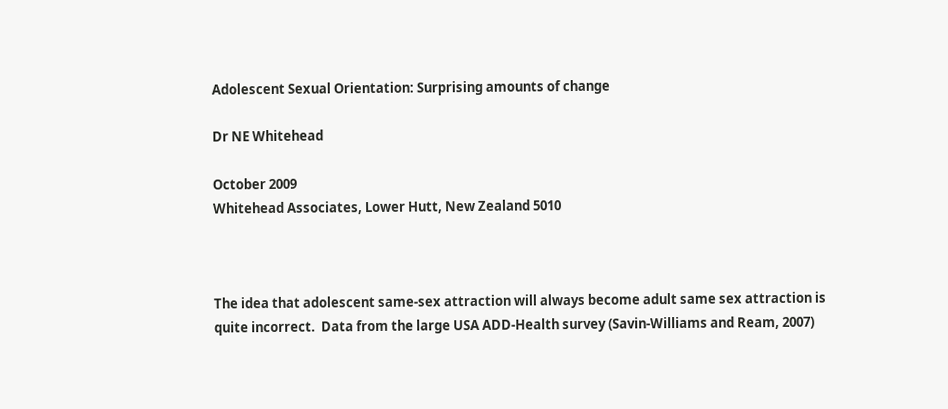Adolescent Sexual Orientation: Surprising amounts of change

Dr NE Whitehead

October 2009
Whitehead Associates, Lower Hutt, New Zealand 5010



The idea that adolescent same-sex attraction will always become adult same sex attraction is quite incorrect.  Data from the large USA ADD-Health survey (Savin-Williams and Ream, 2007)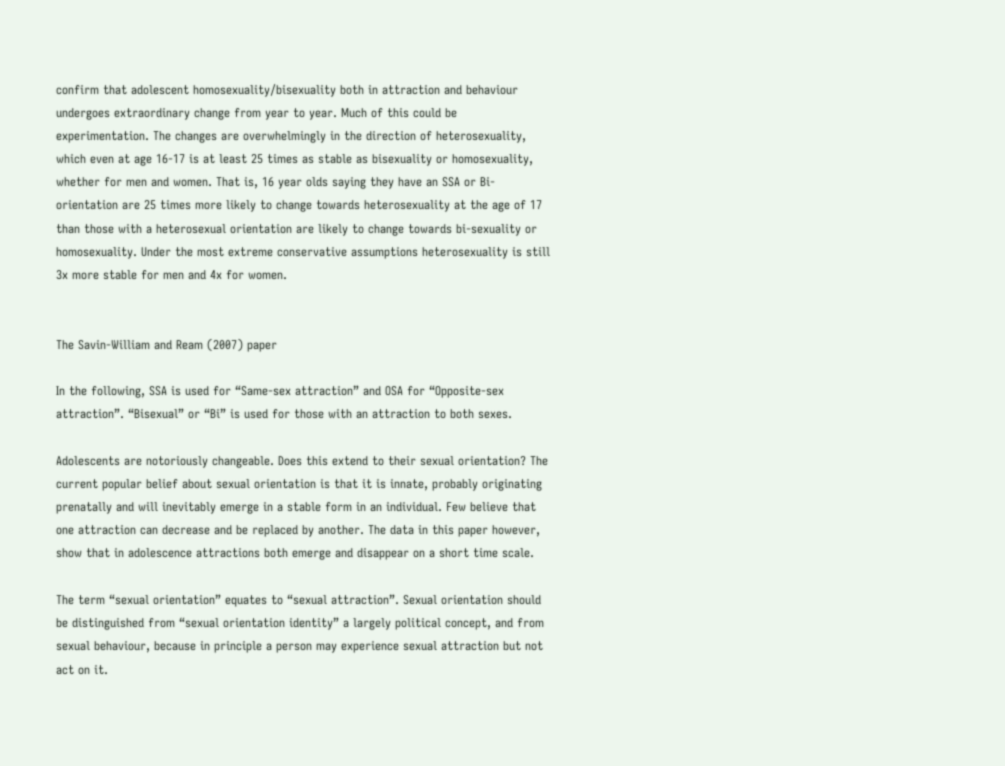confirm that adolescent homosexuality/bisexuality both in attraction and behaviour undergoes extraordinary change from year to year. Much of this could be experimentation. The changes are overwhelmingly in the direction of heterosexuality, which even at age 16-17 is at least 25 times as stable as bisexuality or homosexuality, whether for men and women. That is, 16 year olds saying they have an SSA or Bi- orientation are 25 times more likely to change towards heterosexuality at the age of 17 than those with a heterosexual orientation are likely to change towards bi-sexuality or homosexuality. Under the most extreme conservative assumptions heterosexuality is still 3x more stable for men and 4x for women.


The Savin-William and Ream (2007) paper

In the following, SSA is used for “Same-sex attraction” and OSA for “Opposite-sex attraction”. “Bisexual” or “Bi” is used for those with an attraction to both sexes.

Adolescents are notoriously changeable. Does this extend to their sexual orientation? The current popular belief about sexual orientation is that it is innate, probably originating prenatally and will inevitably emerge in a stable form in an individual. Few believe that one attraction can decrease and be replaced by another. The data in this paper however, show that in adolescence attractions both emerge and disappear on a short time scale.

The term “sexual orientation” equates to “sexual attraction”. Sexual orientation should be distinguished from “sexual orientation identity” a largely political concept, and from sexual behaviour, because in principle a person may experience sexual attraction but not act on it.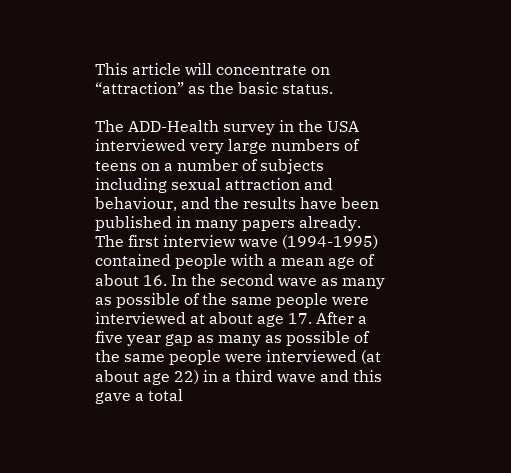This article will concentrate on “attraction” as the basic status.

The ADD-Health survey in the USA interviewed very large numbers of teens on a number of subjects including sexual attraction and behaviour, and the results have been published in many papers already. The first interview wave (1994-1995) contained people with a mean age of about 16. In the second wave as many as possible of the same people were interviewed at about age 17. After a five year gap as many as possible of the same people were interviewed (at about age 22) in a third wave and this gave a total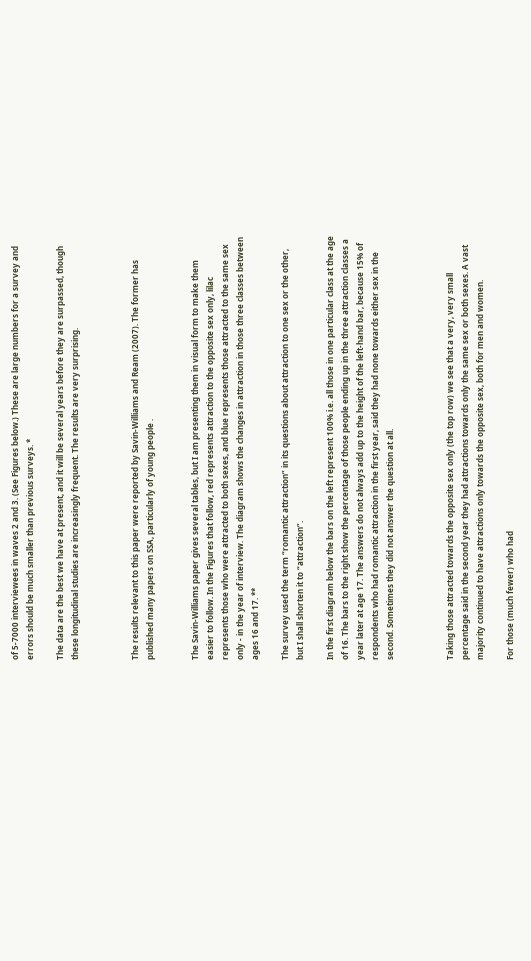of 5-7000 interviewees in waves 2 and 3. (See Figures below.) These are large numbers for a survey and errors should be much smaller than previous surveys. *

The data are the best we have at present, and it will be several years before they are surpassed, though these longitudinal studies are increasingly frequent. The results are very surprising.



The results relevant to this paper were reported by Savin-Williams and Ream (2007). The former has published many papers on SSA, particularly of young people .


The Savin-Williams paper gives several tables, but I am presenting them in visual form to make them easier to follow. In the Figures that follow, red represents attraction to the opposite sex only, lilac represents those who were attracted to both sexes, and blue represents those attracted to the same sex only - in the year of interview. The diagram shows the changes in attraction in those three classes between ages 16 and 17. **

The survey used the term “romantic attraction” in its questions about attraction to one sex or the other, but I shall shorten it to “attraction”.

In the first diagram below the bars on the left represent 100% i.e. all those in one particular class at the age of 16. The bars to the right show the percentage of those people ending up in the three attraction classes a year later at age 17. The answers do not always add up to the height of the left-hand bar, because 15% of respondents who had romantic attraction in the first year, said they had none towards either sex in the second. Sometimes they did not answer the question at all.



Taking those attracted towards the opposite sex only (the top row) we see that a very, very small percentage said in the second year they had attractions towards only the same sex or both sexes. A vast majority continued to have attractions only towards the opposite sex, both for men and women.

For those (much fewer) who had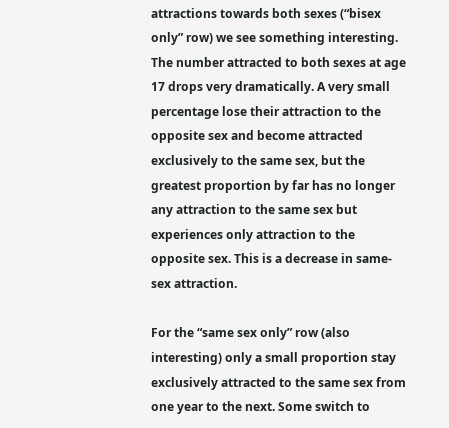attractions towards both sexes (“bisex only” row) we see something interesting. The number attracted to both sexes at age 17 drops very dramatically. A very small percentage lose their attraction to the opposite sex and become attracted exclusively to the same sex, but the greatest proportion by far has no longer any attraction to the same sex but experiences only attraction to the opposite sex. This is a decrease in same-sex attraction.

For the “same sex only” row (also interesting) only a small proportion stay exclusively attracted to the same sex from one year to the next. Some switch to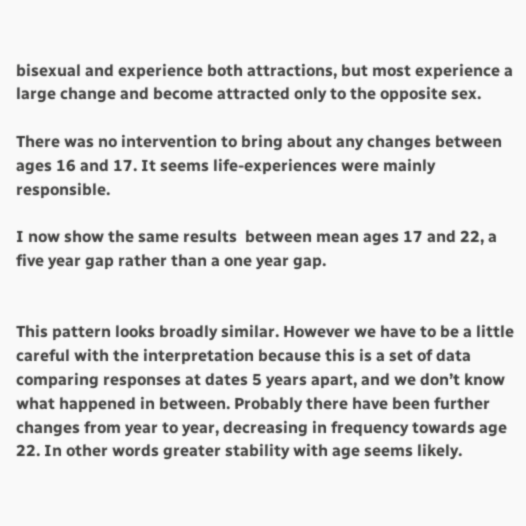bisexual and experience both attractions, but most experience a large change and become attracted only to the opposite sex.

There was no intervention to bring about any changes between ages 16 and 17. It seems life-experiences were mainly responsible.

I now show the same results  between mean ages 17 and 22, a five year gap rather than a one year gap.


This pattern looks broadly similar. However we have to be a little careful with the interpretation because this is a set of data comparing responses at dates 5 years apart, and we don’t know what happened in between. Probably there have been further changes from year to year, decreasing in frequency towards age 22. In other words greater stability with age seems likely.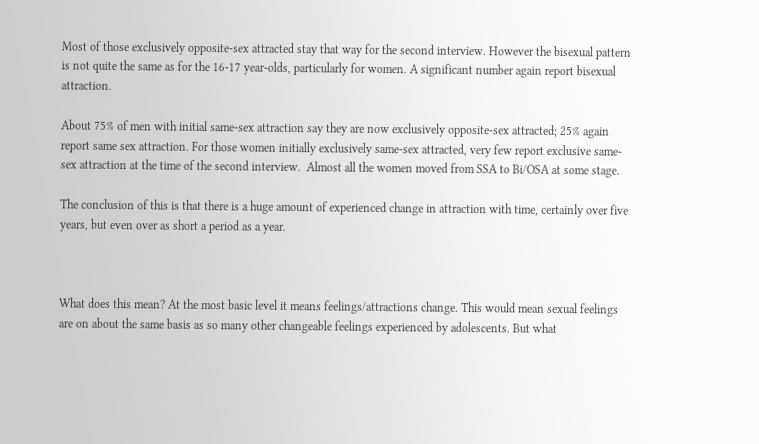Most of those exclusively opposite-sex attracted stay that way for the second interview. However the bisexual pattern is not quite the same as for the 16-17 year-olds, particularly for women. A significant number again report bisexual attraction.

About 75% of men with initial same-sex attraction say they are now exclusively opposite-sex attracted; 25% again report same sex attraction. For those women initially exclusively same-sex attracted, very few report exclusive same-sex attraction at the time of the second interview.  Almost all the women moved from SSA to Bi/OSA at some stage.

The conclusion of this is that there is a huge amount of experienced change in attraction with time, certainly over five years, but even over as short a period as a year.



What does this mean? At the most basic level it means feelings/attractions change. This would mean sexual feelings are on about the same basis as so many other changeable feelings experienced by adolescents. But what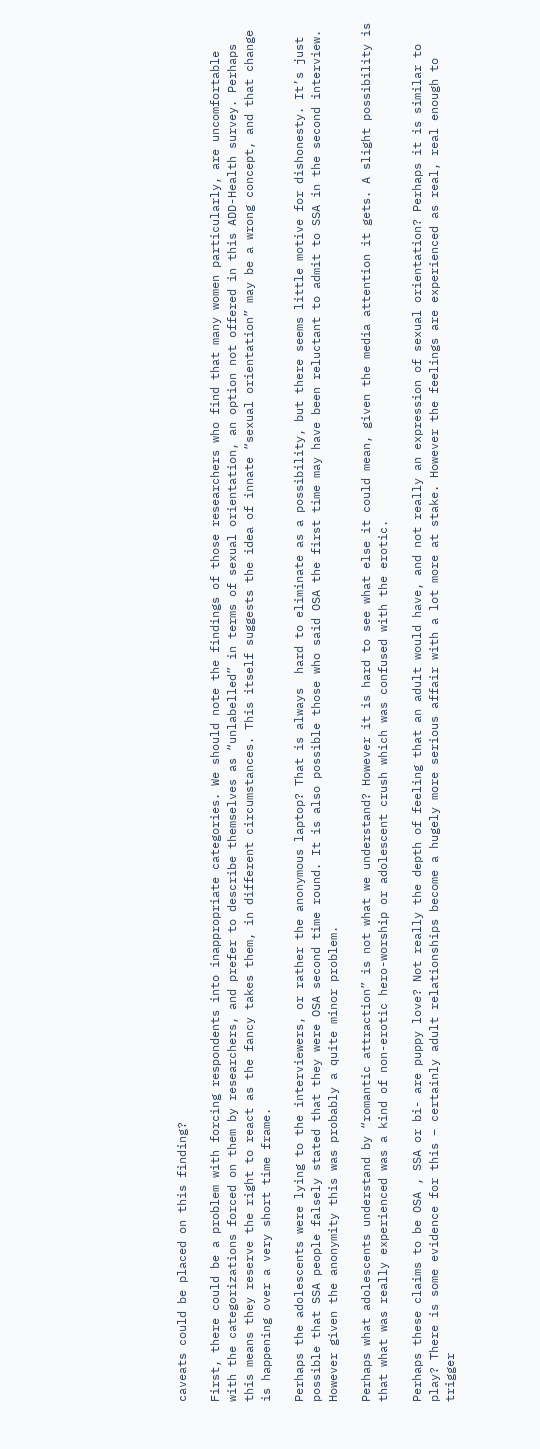caveats could be placed on this finding?

First, there could be a problem with forcing respondents into inappropriate categories. We should note the findings of those researchers who find that many women particularly, are uncomfortable with the categorizations forced on them by researchers, and prefer to describe themselves as “unlabelled” in terms of sexual orientation, an option not offered in this ADD-Health survey. Perhaps this means they reserve the right to react as the fancy takes them, in different circumstances. This itself suggests the idea of innate “sexual orientation” may be a wrong concept, and that change is happening over a very short time frame.

Perhaps the adolescents were lying to the interviewers, or rather the anonymous laptop? That is always  hard to eliminate as a possibility, but there seems little motive for dishonesty. It’s just possible that SSA people falsely stated that they were OSA second time round. It is also possible those who said OSA the first time may have been reluctant to admit to SSA in the second interview. However given the anonymity this was probably a quite minor problem.

Perhaps what adolescents understand by “romantic attraction” is not what we understand? However it is hard to see what else it could mean, given the media attention it gets. A slight possibility is that what was really experienced was a kind of non-erotic hero-worship or adolescent crush which was confused with the erotic.

Perhaps these claims to be OSA , SSA or bi- are puppy love? Not really the depth of feeling that an adult would have, and not really an expression of sexual orientation? Perhaps it is similar to play? There is some evidence for this – certainly adult relationships become a hugely more serious affair with a lot more at stake. However the feelings are experienced as real, real enough to trigger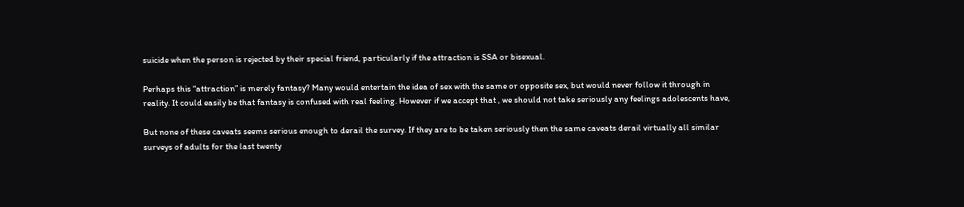suicide when the person is rejected by their special friend, particularly if the attraction is SSA or bisexual.

Perhaps this “attraction” is merely fantasy? Many would entertain the idea of sex with the same or opposite sex, but would never follow it through in reality. It could easily be that fantasy is confused with real feeling. However if we accept that , we should not take seriously any feelings adolescents have,

But none of these caveats seems serious enough to derail the survey. If they are to be taken seriously then the same caveats derail virtually all similar surveys of adults for the last twenty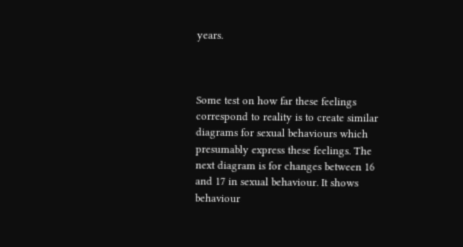years.



Some test on how far these feelings correspond to reality is to create similar diagrams for sexual behaviours which presumably express these feelings. The next diagram is for changes between 16 and 17 in sexual behaviour. It shows behaviour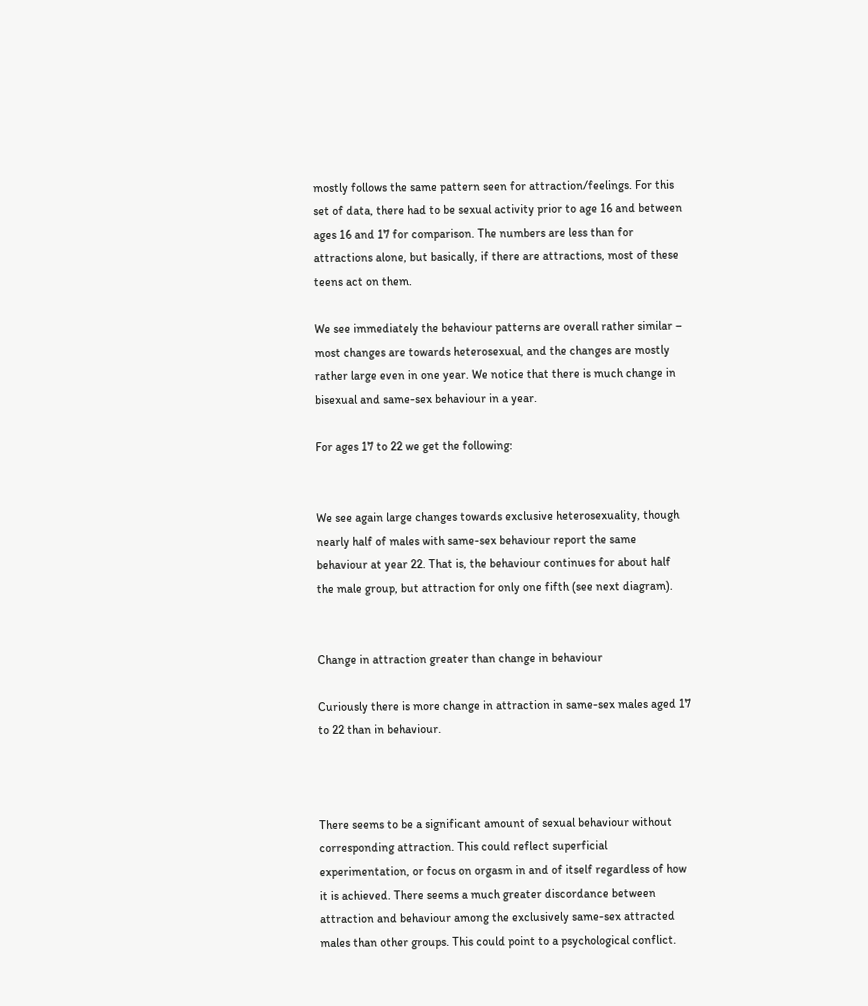mostly follows the same pattern seen for attraction/feelings. For this set of data, there had to be sexual activity prior to age 16 and between ages 16 and 17 for comparison. The numbers are less than for attractions alone, but basically, if there are attractions, most of these teens act on them.

We see immediately the behaviour patterns are overall rather similar – most changes are towards heterosexual, and the changes are mostly rather large even in one year. We notice that there is much change in bisexual and same-sex behaviour in a year.

For ages 17 to 22 we get the following:


We see again large changes towards exclusive heterosexuality, though nearly half of males with same-sex behaviour report the same behaviour at year 22. That is, the behaviour continues for about half the male group, but attraction for only one fifth (see next diagram).


Change in attraction greater than change in behaviour

Curiously there is more change in attraction in same-sex males aged 17 to 22 than in behaviour.



There seems to be a significant amount of sexual behaviour without corresponding attraction. This could reflect superficial experimentation, or focus on orgasm in and of itself regardless of how it is achieved. There seems a much greater discordance between attraction and behaviour among the exclusively same-sex attracted males than other groups. This could point to a psychological conflict.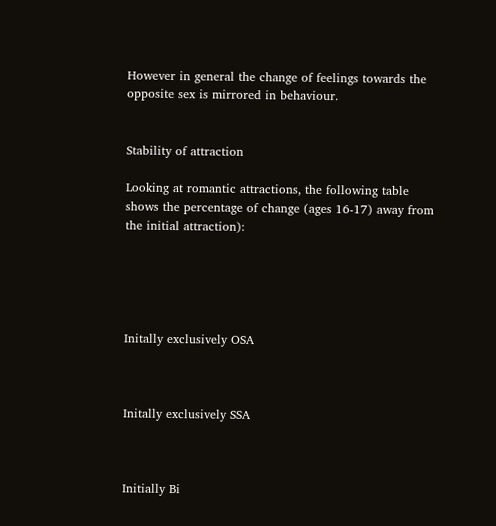However in general the change of feelings towards the opposite sex is mirrored in behaviour.


Stability of attraction

Looking at romantic attractions, the following table shows the percentage of change (ages 16-17) away from the initial attraction):





Initally exclusively OSA



Initally exclusively SSA



Initially Bi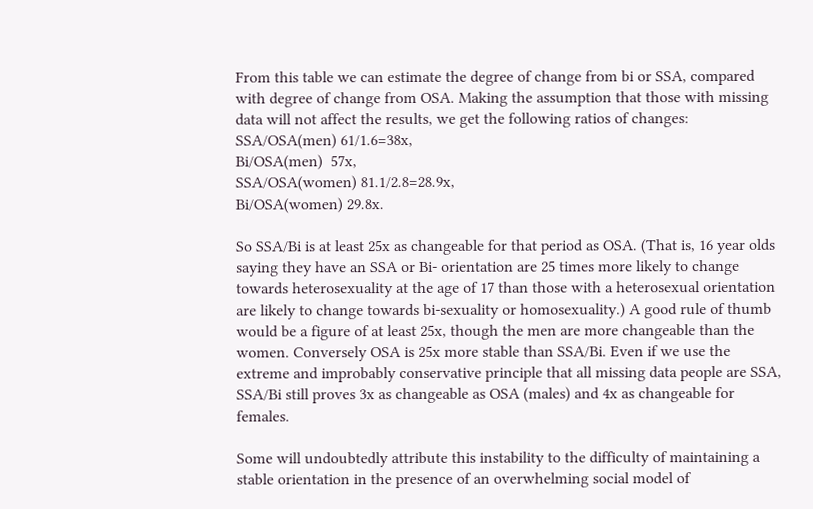From this table we can estimate the degree of change from bi or SSA, compared with degree of change from OSA. Making the assumption that those with missing data will not affect the results, we get the following ratios of changes:
SSA/OSA(men) 61/1.6=38x,
Bi/OSA(men)  57x,
SSA/OSA(women) 81.1/2.8=28.9x,
Bi/OSA(women) 29.8x.

So SSA/Bi is at least 25x as changeable for that period as OSA. (That is, 16 year olds saying they have an SSA or Bi- orientation are 25 times more likely to change towards heterosexuality at the age of 17 than those with a heterosexual orientation are likely to change towards bi-sexuality or homosexuality.) A good rule of thumb would be a figure of at least 25x, though the men are more changeable than the women. Conversely OSA is 25x more stable than SSA/Bi. Even if we use the extreme and improbably conservative principle that all missing data people are SSA, SSA/Bi still proves 3x as changeable as OSA (males) and 4x as changeable for females.

Some will undoubtedly attribute this instability to the difficulty of maintaining a stable orientation in the presence of an overwhelming social model of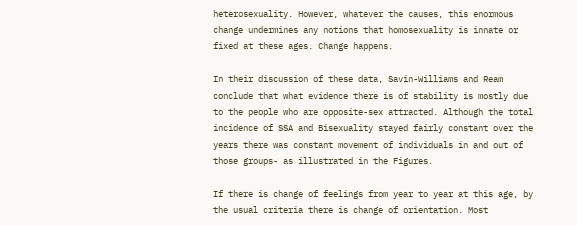heterosexuality. However, whatever the causes, this enormous change undermines any notions that homosexuality is innate or fixed at these ages. Change happens.

In their discussion of these data, Savin-Williams and Ream conclude that what evidence there is of stability is mostly due to the people who are opposite-sex attracted. Although the total incidence of SSA and Bisexuality stayed fairly constant over the years there was constant movement of individuals in and out of those groups- as illustrated in the Figures.

If there is change of feelings from year to year at this age, by the usual criteria there is change of orientation. Most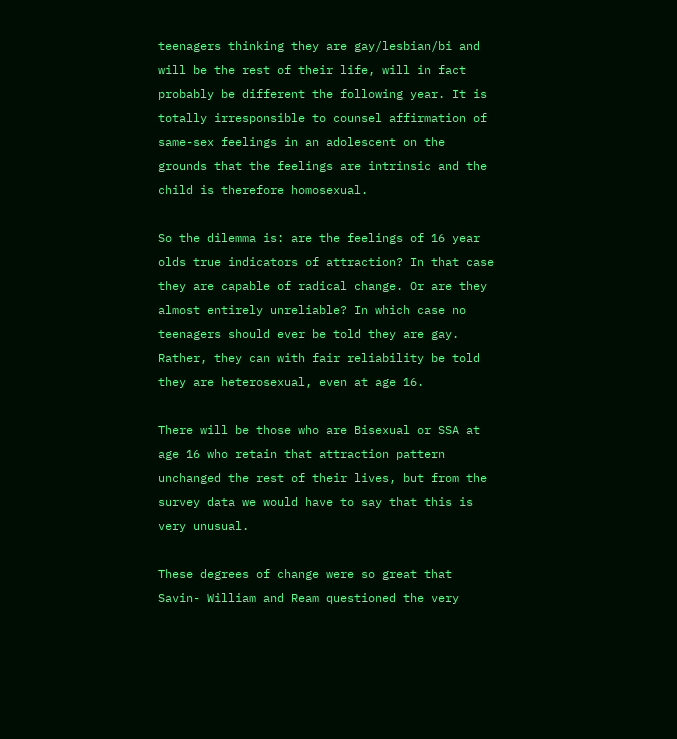teenagers thinking they are gay/lesbian/bi and will be the rest of their life, will in fact probably be different the following year. It is totally irresponsible to counsel affirmation of same-sex feelings in an adolescent on the grounds that the feelings are intrinsic and the child is therefore homosexual.

So the dilemma is: are the feelings of 16 year olds true indicators of attraction? In that case they are capable of radical change. Or are they almost entirely unreliable? In which case no teenagers should ever be told they are gay. Rather, they can with fair reliability be told they are heterosexual, even at age 16.

There will be those who are Bisexual or SSA at age 16 who retain that attraction pattern unchanged the rest of their lives, but from the survey data we would have to say that this is very unusual.

These degrees of change were so great that Savin- William and Ream questioned the very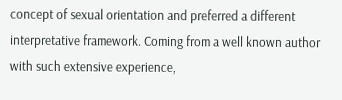concept of sexual orientation and preferred a different interpretative framework. Coming from a well known author with such extensive experience,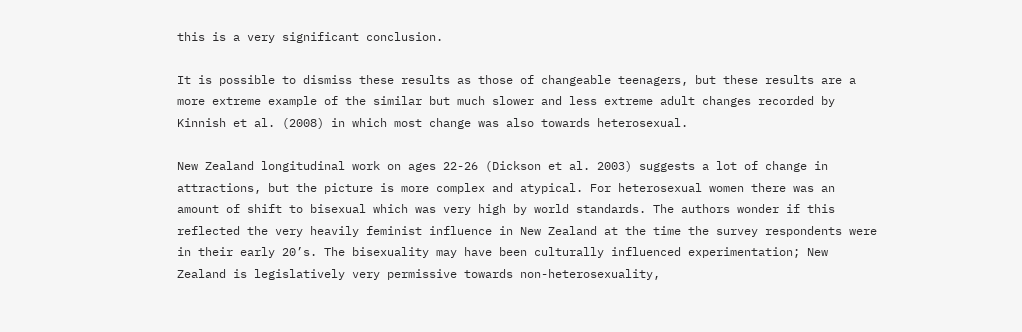this is a very significant conclusion.

It is possible to dismiss these results as those of changeable teenagers, but these results are a more extreme example of the similar but much slower and less extreme adult changes recorded by Kinnish et al. (2008) in which most change was also towards heterosexual.

New Zealand longitudinal work on ages 22-26 (Dickson et al. 2003) suggests a lot of change in attractions, but the picture is more complex and atypical. For heterosexual women there was an amount of shift to bisexual which was very high by world standards. The authors wonder if this reflected the very heavily feminist influence in New Zealand at the time the survey respondents were in their early 20’s. The bisexuality may have been culturally influenced experimentation; New Zealand is legislatively very permissive towards non-heterosexuality,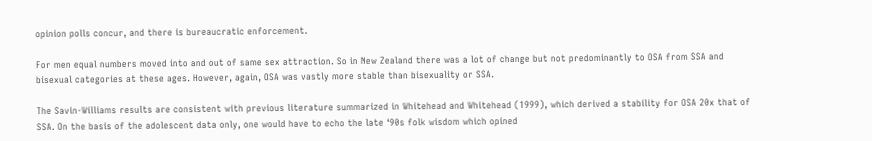opinion polls concur, and there is bureaucratic enforcement.

For men equal numbers moved into and out of same sex attraction. So in New Zealand there was a lot of change but not predominantly to OSA from SSA and bisexual categories at these ages. However, again, OSA was vastly more stable than bisexuality or SSA.

The Savin-Williams results are consistent with previous literature summarized in Whitehead and Whitehead (1999), which derived a stability for OSA 20x that of SSA. On the basis of the adolescent data only, one would have to echo the late ‘90s folk wisdom which opined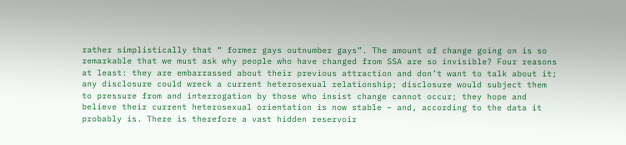rather simplistically that “ former gays outnumber gays”. The amount of change going on is so remarkable that we must ask why people who have changed from SSA are so invisible? Four reasons at least: they are embarrassed about their previous attraction and don’t want to talk about it; any disclosure could wreck a current heterosexual relationship; disclosure would subject them to pressure from and interrogation by those who insist change cannot occur; they hope and believe their current heterosexual orientation is now stable – and, according to the data it probably is. There is therefore a vast hidden reservoir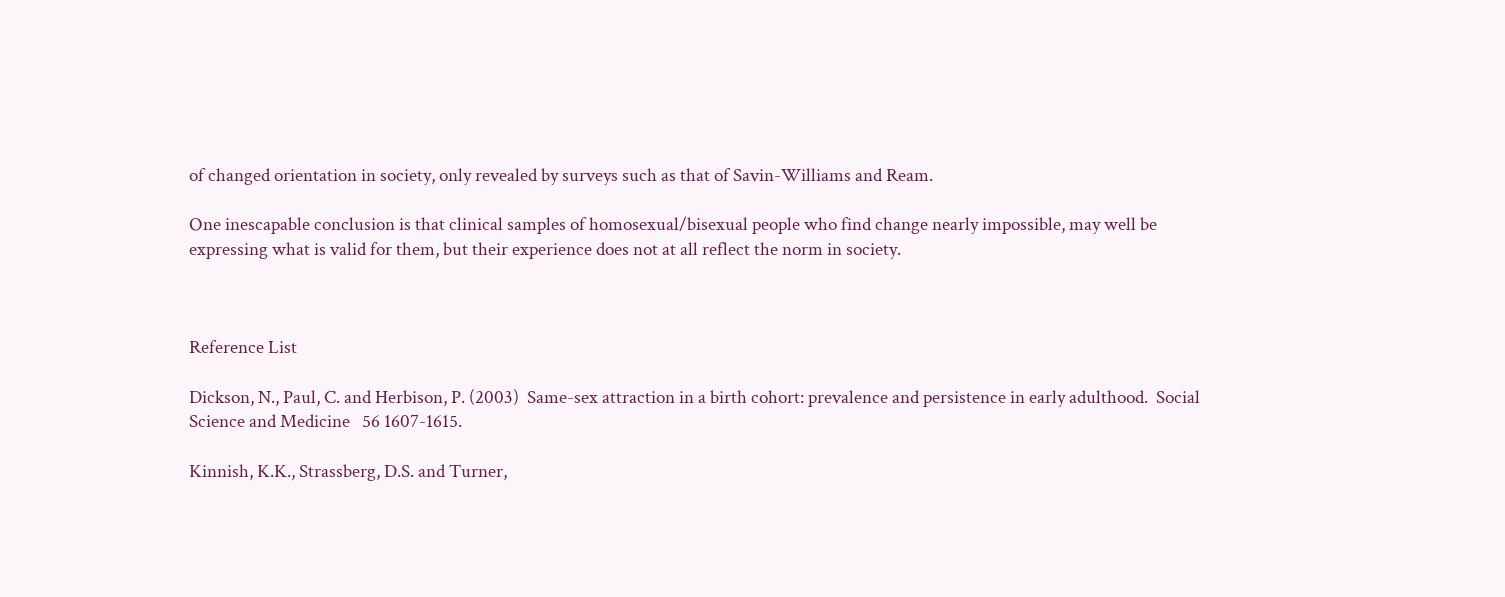of changed orientation in society, only revealed by surveys such as that of Savin-Williams and Ream.

One inescapable conclusion is that clinical samples of homosexual/bisexual people who find change nearly impossible, may well be expressing what is valid for them, but their experience does not at all reflect the norm in society.



Reference List

Dickson, N., Paul, C. and Herbison, P. (2003)  Same-sex attraction in a birth cohort: prevalence and persistence in early adulthood.  Social Science and Medicine   56 1607-1615.

Kinnish, K.K., Strassberg, D.S. and Turner,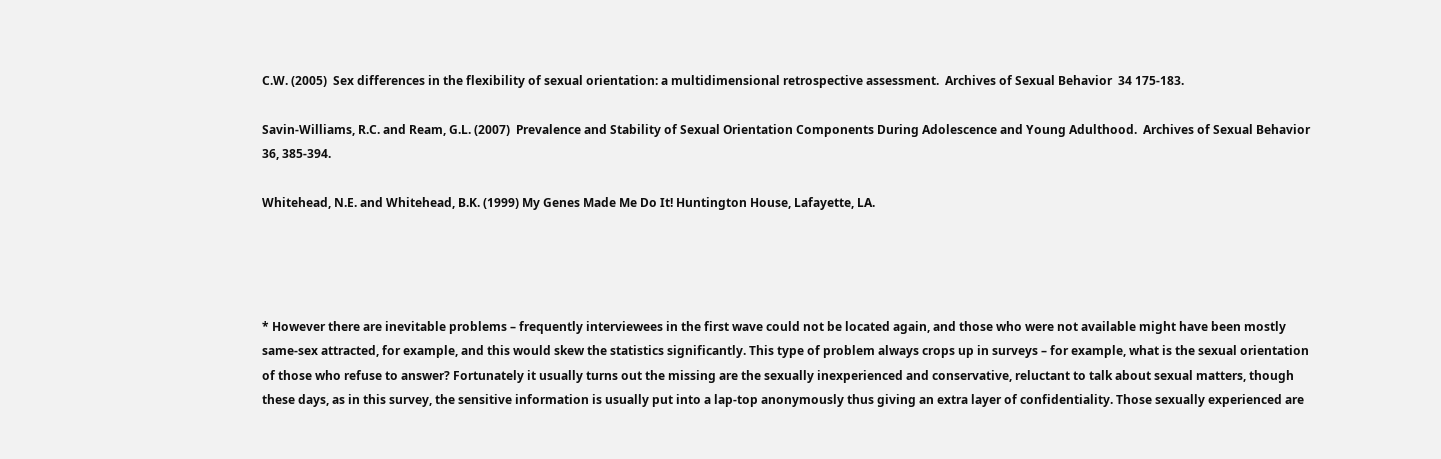C.W. (2005)  Sex differences in the flexibility of sexual orientation: a multidimensional retrospective assessment.  Archives of Sexual Behavior  34 175-183.

Savin-Williams, R.C. and Ream, G.L. (2007)  Prevalence and Stability of Sexual Orientation Components During Adolescence and Young Adulthood.  Archives of Sexual Behavior  36, 385-394.

Whitehead, N.E. and Whitehead, B.K. (1999) My Genes Made Me Do It! Huntington House, Lafayette, LA.




* However there are inevitable problems – frequently interviewees in the first wave could not be located again, and those who were not available might have been mostly same-sex attracted, for example, and this would skew the statistics significantly. This type of problem always crops up in surveys – for example, what is the sexual orientation of those who refuse to answer? Fortunately it usually turns out the missing are the sexually inexperienced and conservative, reluctant to talk about sexual matters, though these days, as in this survey, the sensitive information is usually put into a lap-top anonymously thus giving an extra layer of confidentiality. Those sexually experienced are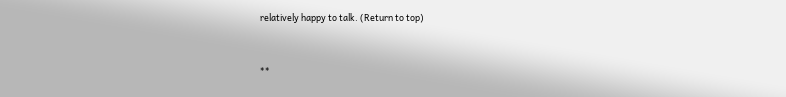relatively happy to talk. (Return to top)


**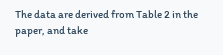The data are derived from Table 2 in the paper, and take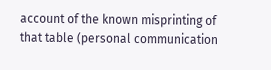account of the known misprinting of that table (personal communication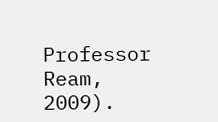Professor Ream, 2009).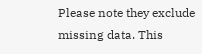Please note they exclude missing data. This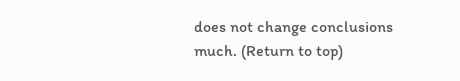does not change conclusions much. (Return to top)